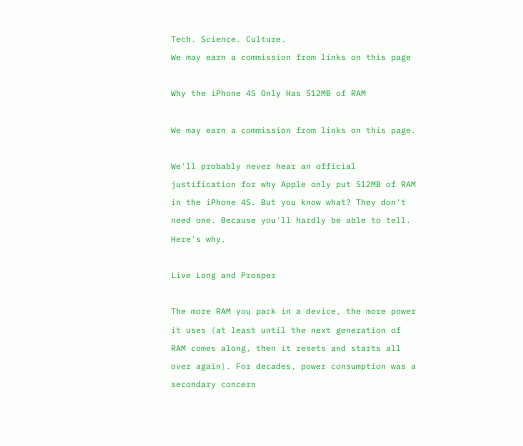Tech. Science. Culture.
We may earn a commission from links on this page

Why the iPhone 4S Only Has 512MB of RAM

We may earn a commission from links on this page.

We'll probably never hear an official justification for why Apple only put 512MB of RAM in the iPhone 4S. But you know what? They don't need one. Because you'll hardly be able to tell. Here's why.

Live Long and Prosper

The more RAM you pack in a device, the more power it uses (at least until the next generation of RAM comes along, then it resets and starts all over again). For decades, power consumption was a secondary concern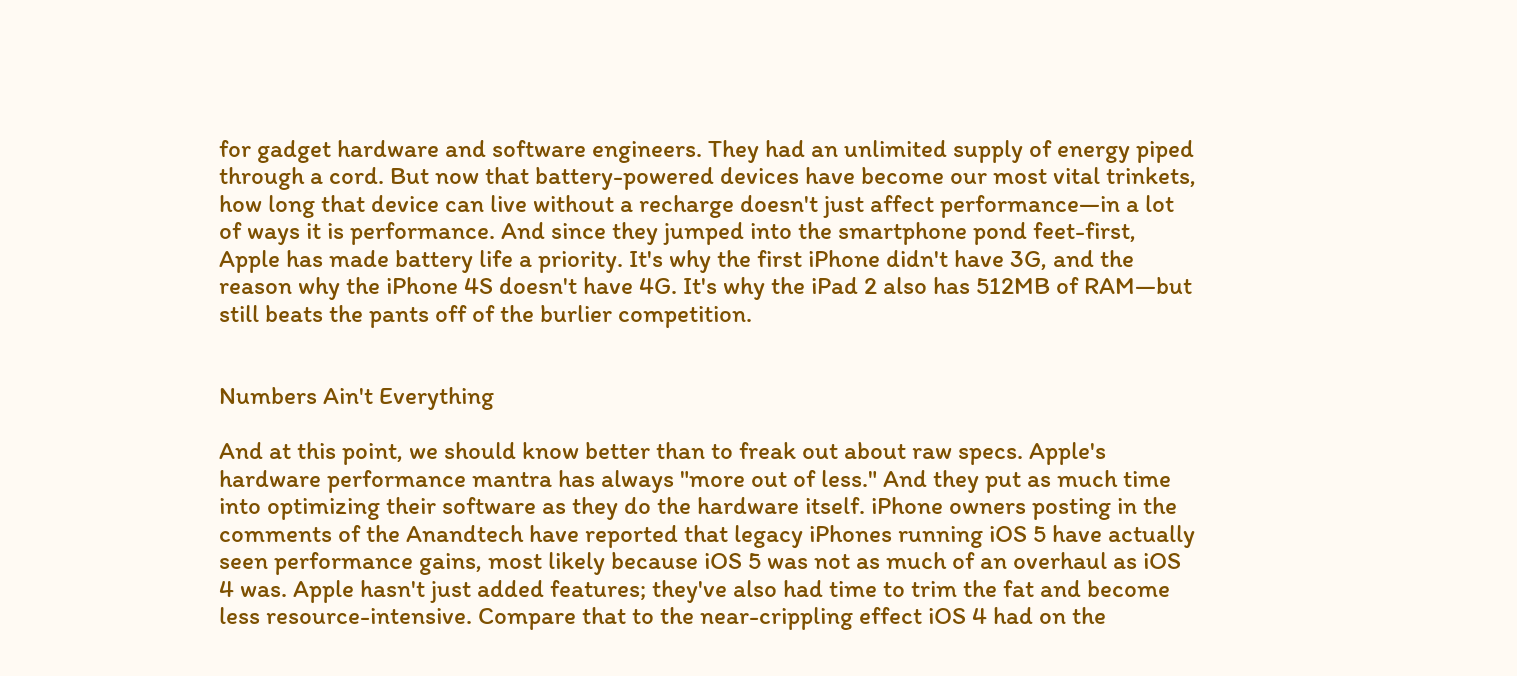for gadget hardware and software engineers. They had an unlimited supply of energy piped through a cord. But now that battery-powered devices have become our most vital trinkets, how long that device can live without a recharge doesn't just affect performance—in a lot of ways it is performance. And since they jumped into the smartphone pond feet-first, Apple has made battery life a priority. It's why the first iPhone didn't have 3G, and the reason why the iPhone 4S doesn't have 4G. It's why the iPad 2 also has 512MB of RAM—but still beats the pants off of the burlier competition.


Numbers Ain't Everything

And at this point, we should know better than to freak out about raw specs. Apple's hardware performance mantra has always "more out of less." And they put as much time into optimizing their software as they do the hardware itself. iPhone owners posting in the comments of the Anandtech have reported that legacy iPhones running iOS 5 have actually seen performance gains, most likely because iOS 5 was not as much of an overhaul as iOS 4 was. Apple hasn't just added features; they've also had time to trim the fat and become less resource-intensive. Compare that to the near-crippling effect iOS 4 had on the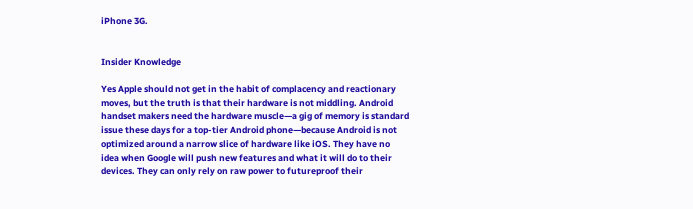iPhone 3G.


Insider Knowledge

Yes Apple should not get in the habit of complacency and reactionary moves, but the truth is that their hardware is not middling. Android handset makers need the hardware muscle—a gig of memory is standard issue these days for a top-tier Android phone—because Android is not optimized around a narrow slice of hardware like iOS. They have no idea when Google will push new features and what it will do to their devices. They can only rely on raw power to futureproof their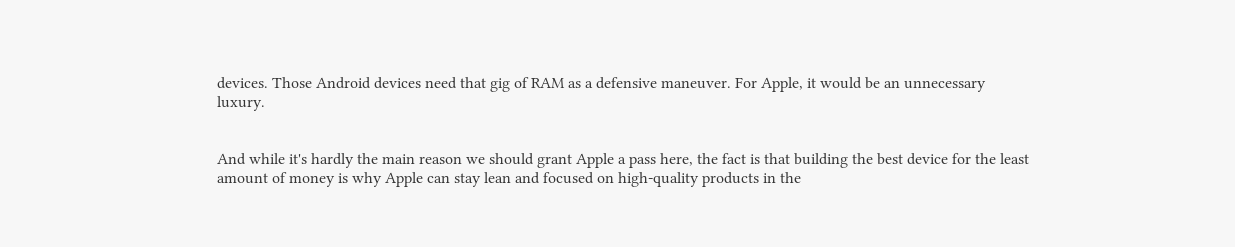devices. Those Android devices need that gig of RAM as a defensive maneuver. For Apple, it would be an unnecessary luxury.


And while it's hardly the main reason we should grant Apple a pass here, the fact is that building the best device for the least amount of money is why Apple can stay lean and focused on high-quality products in the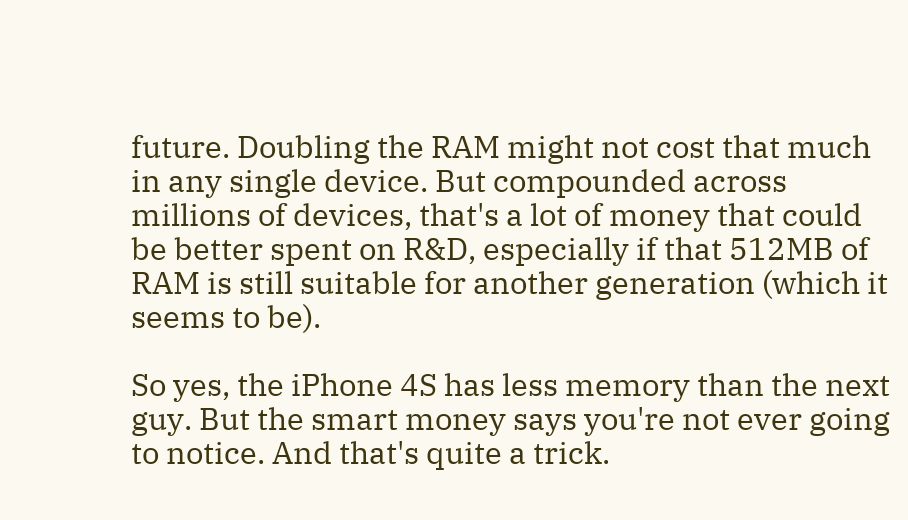future. Doubling the RAM might not cost that much in any single device. But compounded across millions of devices, that's a lot of money that could be better spent on R&D, especially if that 512MB of RAM is still suitable for another generation (which it seems to be).

So yes, the iPhone 4S has less memory than the next guy. But the smart money says you're not ever going to notice. And that's quite a trick.